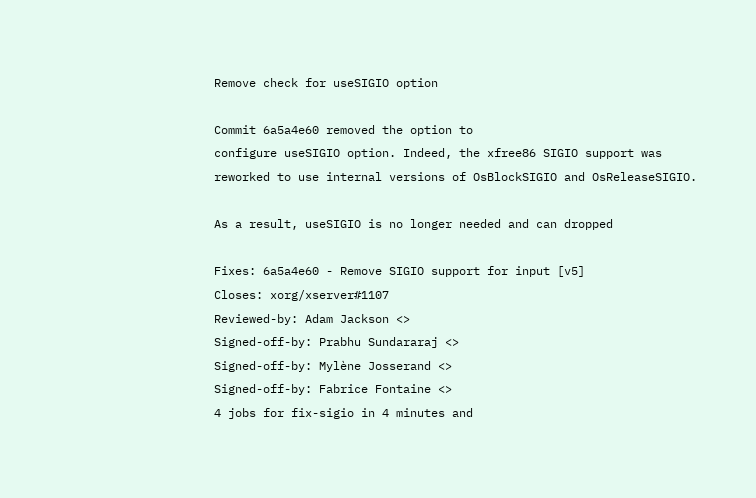Remove check for useSIGIO option

Commit 6a5a4e60 removed the option to
configure useSIGIO option. Indeed, the xfree86 SIGIO support was
reworked to use internal versions of OsBlockSIGIO and OsReleaseSIGIO.

As a result, useSIGIO is no longer needed and can dropped

Fixes: 6a5a4e60 - Remove SIGIO support for input [v5]
Closes: xorg/xserver#1107
Reviewed-by: Adam Jackson <>
Signed-off-by: Prabhu Sundararaj <>
Signed-off-by: Mylène Josserand <>
Signed-off-by: Fabrice Fontaine <>
4 jobs for fix-sigio in 4 minutes and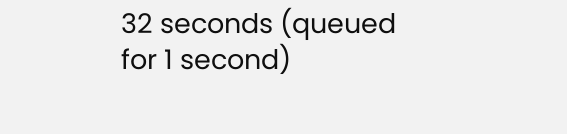32 seconds (queued for 1 second)